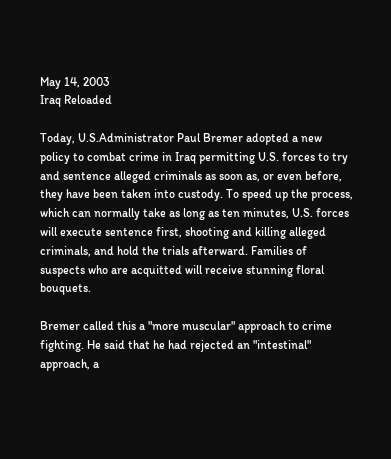May 14, 2003
Iraq Reloaded

Today, U.S.Administrator Paul Bremer adopted a new policy to combat crime in Iraq permitting U.S. forces to try and sentence alleged criminals as soon as, or even before, they have been taken into custody. To speed up the process, which can normally take as long as ten minutes, U.S. forces will execute sentence first, shooting and killing alleged criminals, and hold the trials afterward. Families of suspects who are acquitted will receive stunning floral bouquets.

Bremer called this a "more muscular" approach to crime fighting. He said that he had rejected an "intestinal" approach, a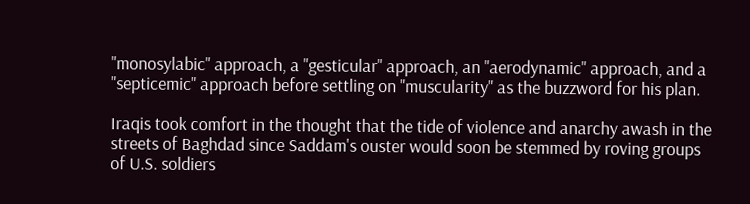"monosylabic" approach, a "gesticular" approach, an "aerodynamic" approach, and a "septicemic" approach before settling on "muscularity" as the buzzword for his plan.

Iraqis took comfort in the thought that the tide of violence and anarchy awash in the streets of Baghdad since Saddam's ouster would soon be stemmed by roving groups of U.S. soldiers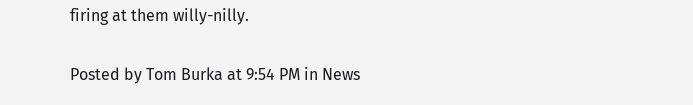firing at them willy-nilly.

Posted by Tom Burka at 9:54 PM in News